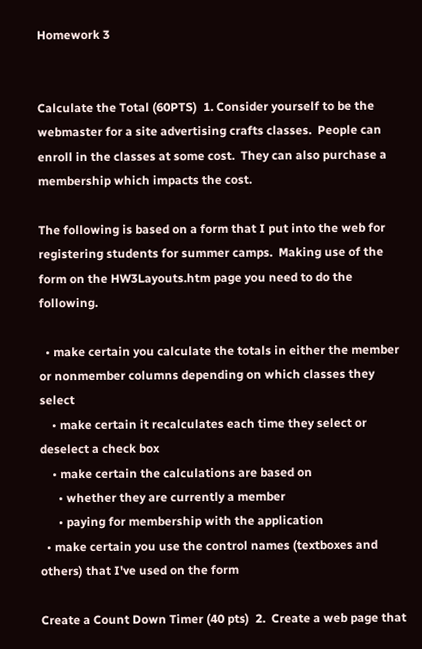Homework 3


Calculate the Total (60PTS)  1. Consider yourself to be the webmaster for a site advertising crafts classes.  People can enroll in the classes at some cost.  They can also purchase a membership which impacts the cost.

The following is based on a form that I put into the web for registering students for summer camps.  Making use of the form on the HW3Layouts.htm page you need to do the following.

  • make certain you calculate the totals in either the member or nonmember columns depending on which classes they select
    • make certain it recalculates each time they select or deselect a check box
    • make certain the calculations are based on
      • whether they are currently a member
      • paying for membership with the application
  • make certain you use the control names (textboxes and others) that I've used on the form

Create a Count Down Timer (40 pts)  2.  Create a web page that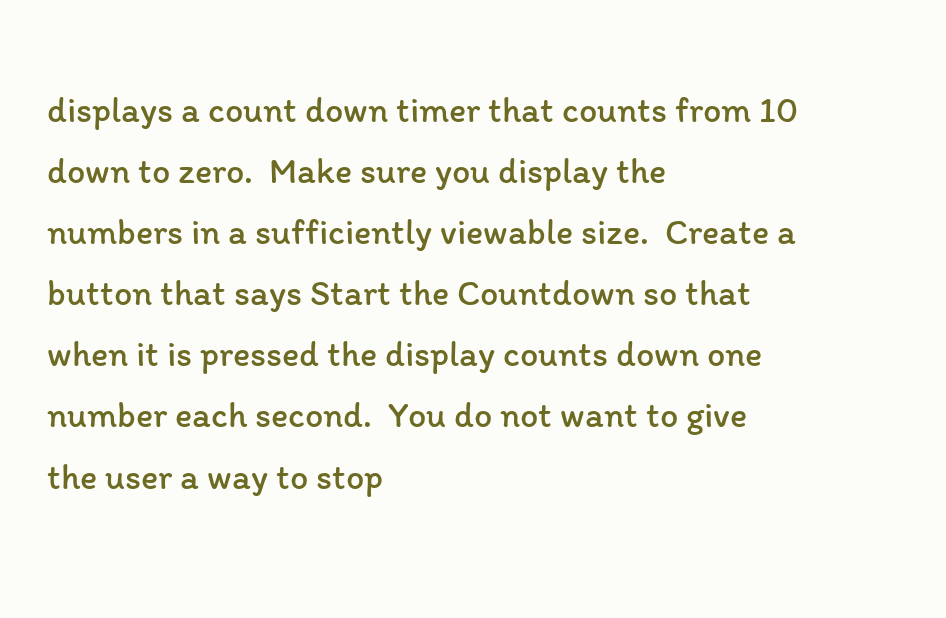displays a count down timer that counts from 10 down to zero.  Make sure you display the numbers in a sufficiently viewable size.  Create a button that says Start the Countdown so that when it is pressed the display counts down one number each second.  You do not want to give the user a way to stop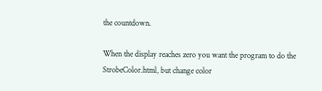the countdown.

When the display reaches zero you want the program to do the StrobeColor.html, but change color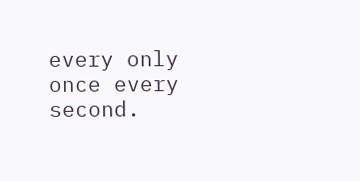every only once every second.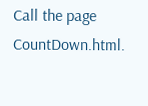Call the page CountDown.html.